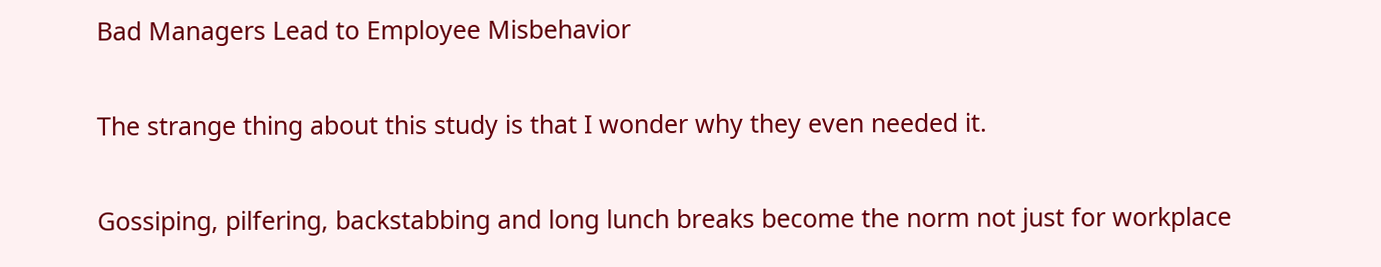Bad Managers Lead to Employee Misbehavior

The strange thing about this study is that I wonder why they even needed it.

Gossiping, pilfering, backstabbing and long lunch breaks become the norm not just for workplace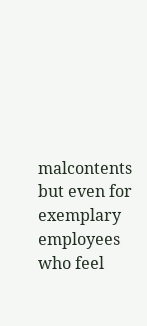malcontents but even for exemplary employees who feel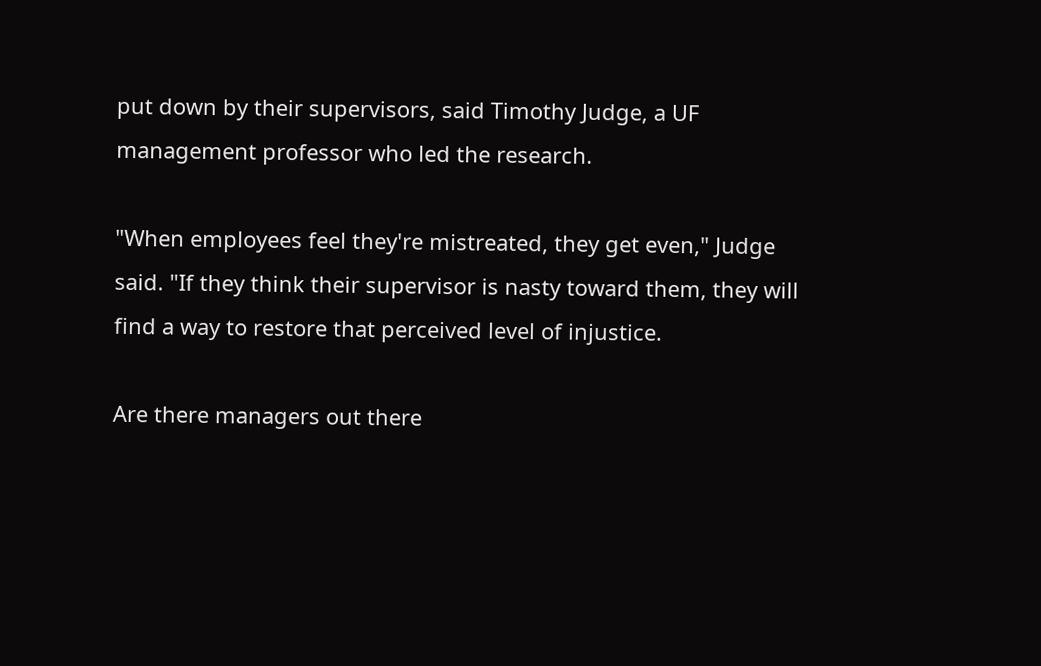put down by their supervisors, said Timothy Judge, a UF management professor who led the research.

"When employees feel they're mistreated, they get even," Judge said. "If they think their supervisor is nasty toward them, they will find a way to restore that perceived level of injustice.

Are there managers out there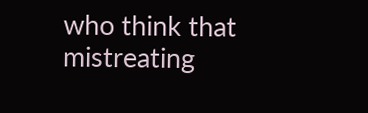who think that mistreating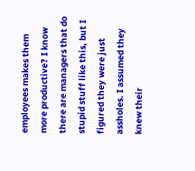employees makes them more productive? I know there are managers that do stupid stuff like this, but I figured they were just assholes. I assumed they knew their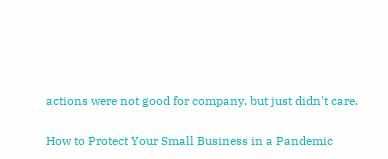actions were not good for company, but just didn't care.

How to Protect Your Small Business in a Pandemic